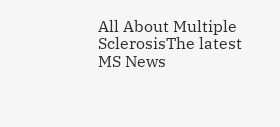All About Multiple SclerosisThe latest MS News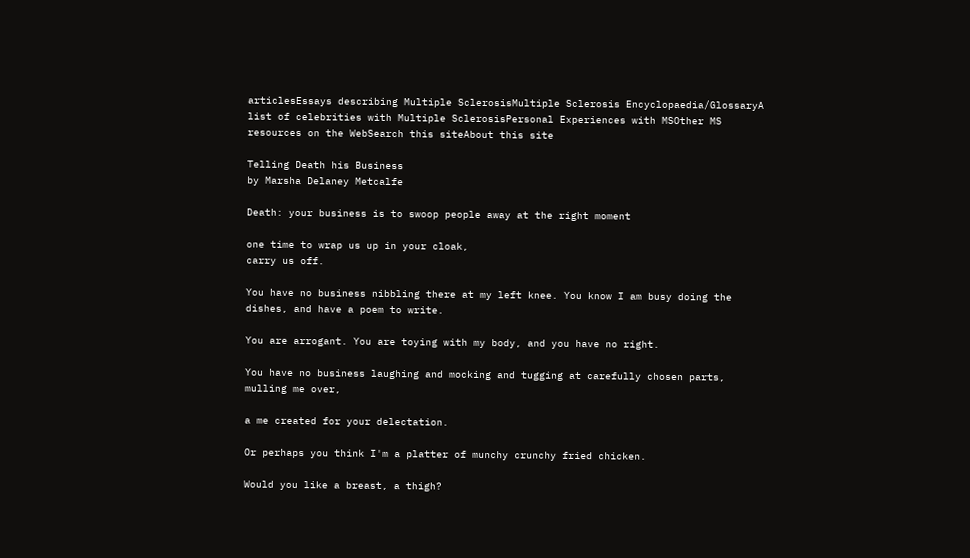articlesEssays describing Multiple SclerosisMultiple Sclerosis Encyclopaedia/GlossaryA list of celebrities with Multiple SclerosisPersonal Experiences with MSOther MS resources on the WebSearch this siteAbout this site

Telling Death his Business
by Marsha Delaney Metcalfe

Death: your business is to swoop people away at the right moment

one time to wrap us up in your cloak,
carry us off.

You have no business nibbling there at my left knee. You know I am busy doing the dishes, and have a poem to write.

You are arrogant. You are toying with my body, and you have no right.

You have no business laughing and mocking and tugging at carefully chosen parts, mulling me over,

a me created for your delectation.

Or perhaps you think I'm a platter of munchy crunchy fried chicken.

Would you like a breast, a thigh?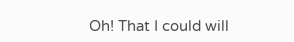Oh! That I could will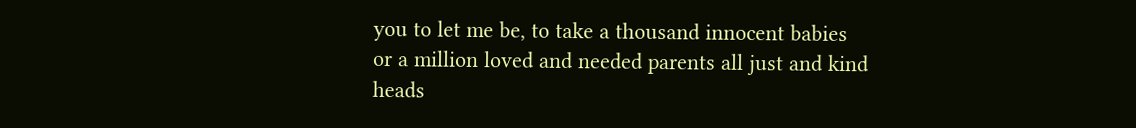you to let me be, to take a thousand innocent babies
or a million loved and needed parents all just and kind heads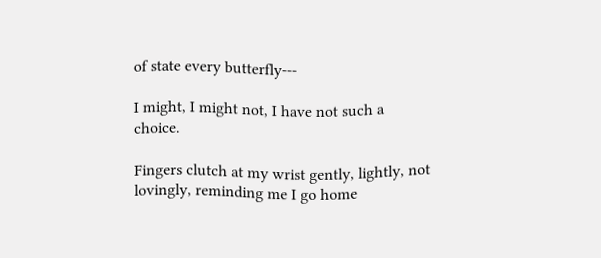of state every butterfly---

I might, I might not, I have not such a choice.

Fingers clutch at my wrist gently, lightly, not lovingly, reminding me I go home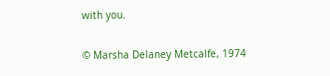with you.

© Marsha Delaney Metcalfe, 1974